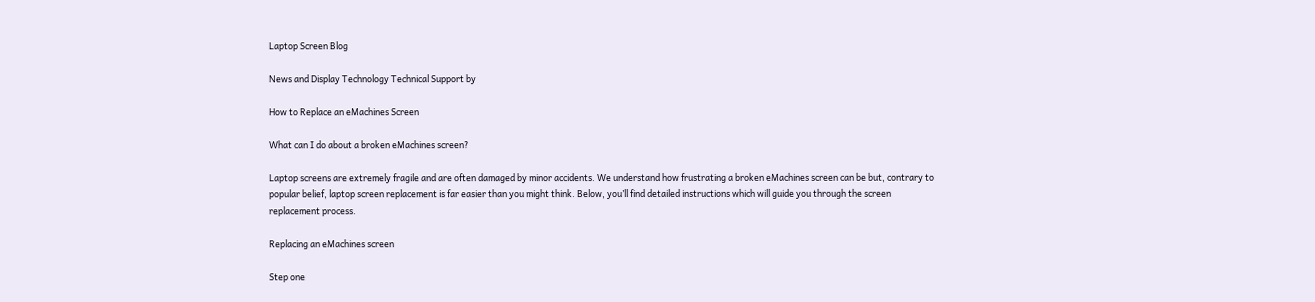Laptop Screen Blog

News and Display Technology Technical Support by

How to Replace an eMachines Screen

What can I do about a broken eMachines screen?

Laptop screens are extremely fragile and are often damaged by minor accidents. We understand how frustrating a broken eMachines screen can be but, contrary to popular belief, laptop screen replacement is far easier than you might think. Below, you’ll find detailed instructions which will guide you through the screen replacement process.

Replacing an eMachines screen

Step one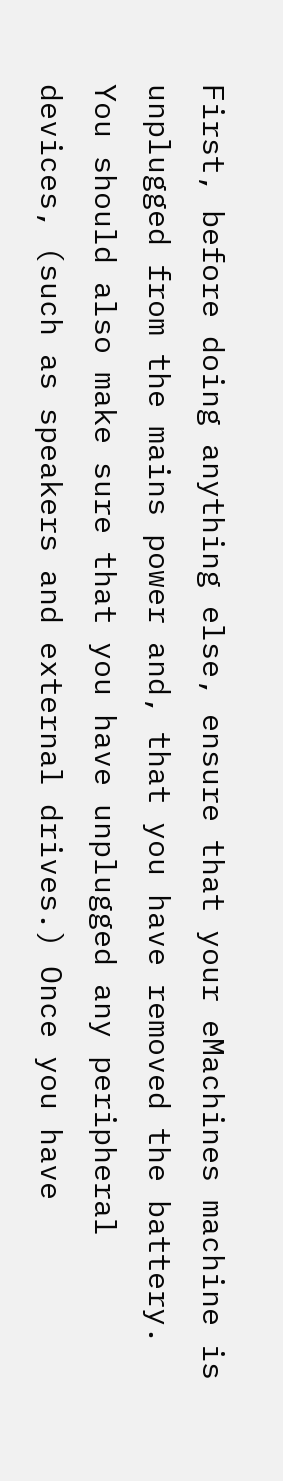First, before doing anything else, ensure that your eMachines machine is unplugged from the mains power and, that you have removed the battery. You should also make sure that you have unplugged any peripheral devices, (such as speakers and external drives.) Once you have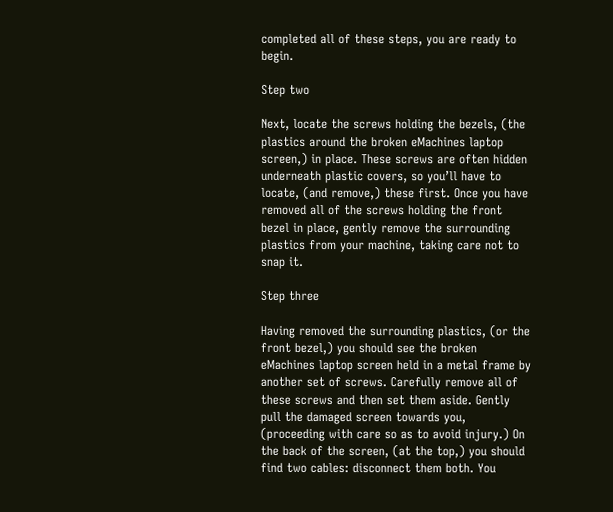completed all of these steps, you are ready to begin.

Step two

Next, locate the screws holding the bezels, (the plastics around the broken eMachines laptop screen,) in place. These screws are often hidden underneath plastic covers, so you’ll have to locate, (and remove,) these first. Once you have removed all of the screws holding the front bezel in place, gently remove the surrounding plastics from your machine, taking care not to snap it.

Step three

Having removed the surrounding plastics, (or the front bezel,) you should see the broken eMachines laptop screen held in a metal frame by another set of screws. Carefully remove all of these screws and then set them aside. Gently pull the damaged screen towards you, (proceeding with care so as to avoid injury.) On the back of the screen, (at the top,) you should find two cables: disconnect them both. You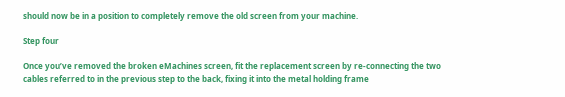should now be in a position to completely remove the old screen from your machine.

Step four

Once you’ve removed the broken eMachines screen, fit the replacement screen by re-connecting the two cables referred to in the previous step to the back, fixing it into the metal holding frame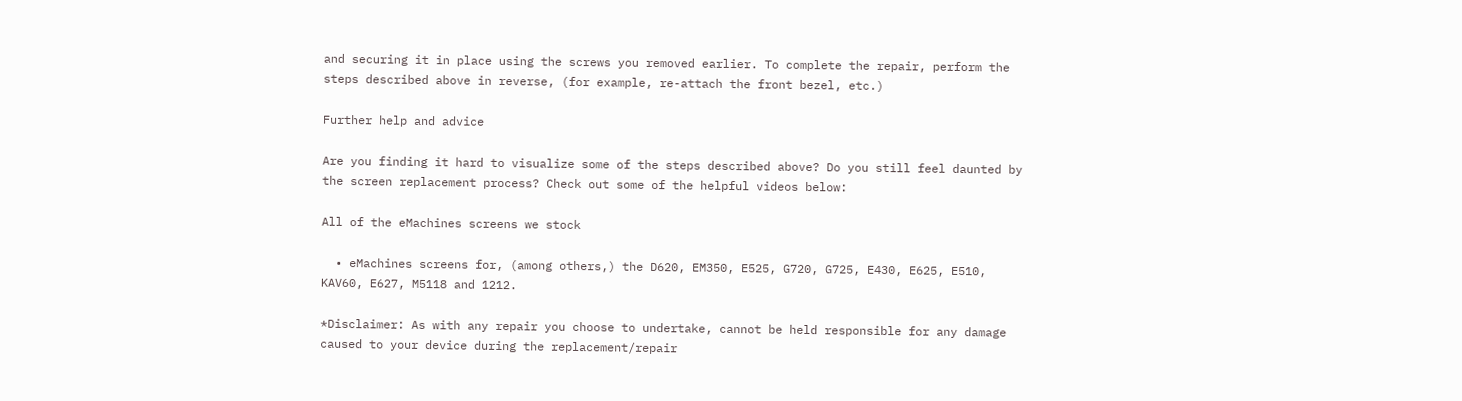and securing it in place using the screws you removed earlier. To complete the repair, perform the steps described above in reverse, (for example, re-attach the front bezel, etc.)

Further help and advice

Are you finding it hard to visualize some of the steps described above? Do you still feel daunted by the screen replacement process? Check out some of the helpful videos below:

All of the eMachines screens we stock

  • eMachines screens for, (among others,) the D620, EM350, E525, G720, G725, E430, E625, E510, KAV60, E627, M5118 and 1212.

*Disclaimer: As with any repair you choose to undertake, cannot be held responsible for any damage caused to your device during the replacement/repair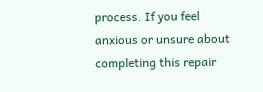process. If you feel anxious or unsure about completing this repair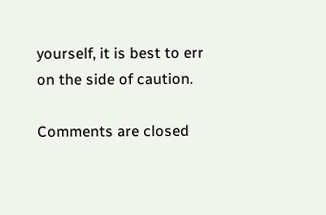yourself, it is best to err on the side of caution.

Comments are closed